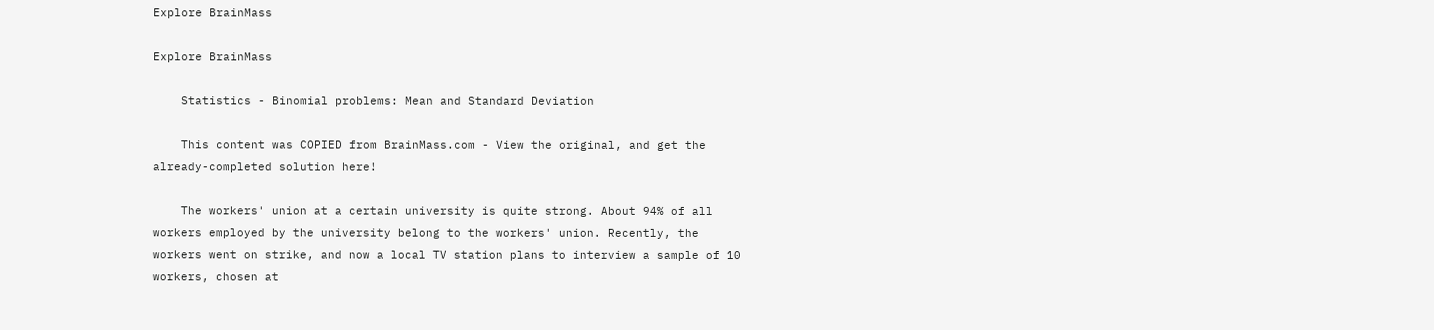Explore BrainMass

Explore BrainMass

    Statistics - Binomial problems: Mean and Standard Deviation

    This content was COPIED from BrainMass.com - View the original, and get the already-completed solution here!

    The workers' union at a certain university is quite strong. About 94% of all workers employed by the university belong to the workers' union. Recently, the workers went on strike, and now a local TV station plans to interview a sample of 10 workers, chosen at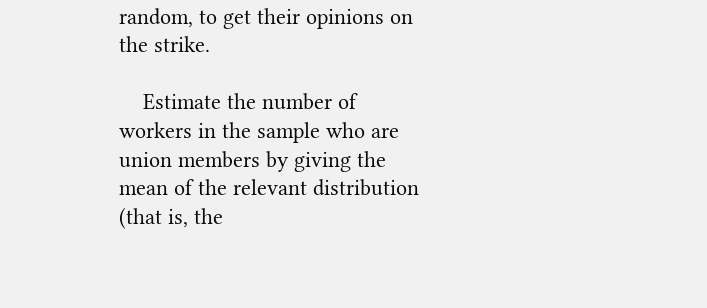random, to get their opinions on the strike.

    Estimate the number of workers in the sample who are union members by giving the mean of the relevant distribution (that is, the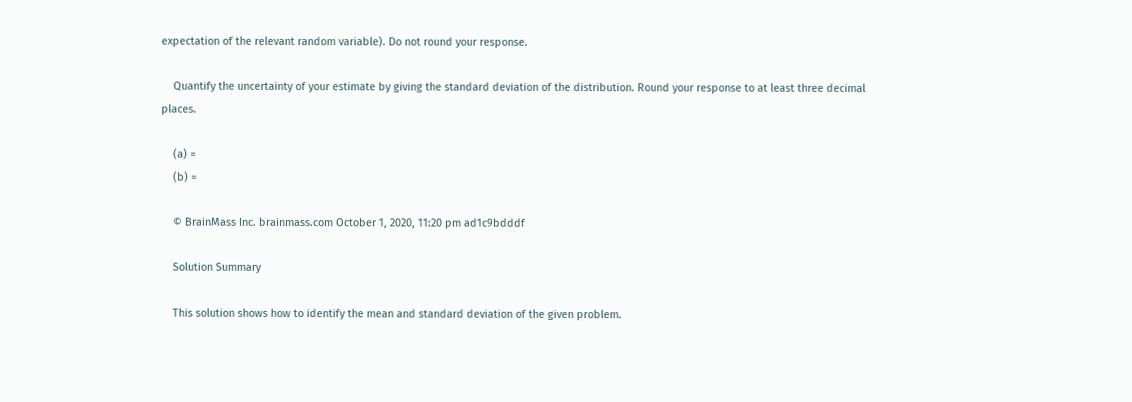expectation of the relevant random variable). Do not round your response.

    Quantify the uncertainty of your estimate by giving the standard deviation of the distribution. Round your response to at least three decimal places.

    (a) =
    (b) =

    © BrainMass Inc. brainmass.com October 1, 2020, 11:20 pm ad1c9bdddf

    Solution Summary

    This solution shows how to identify the mean and standard deviation of the given problem.